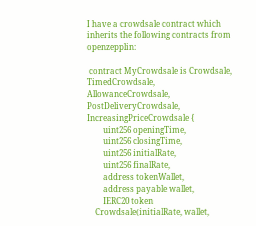I have a crowdsale contract which inherits the following contracts from openzepplin:

 contract MyCrowdsale is Crowdsale, TimedCrowdsale, AllowanceCrowdsale, PostDeliveryCrowdsale, IncreasingPriceCrowdsale {
        uint256 openingTime,
        uint256 closingTime,
        uint256 initialRate,
        uint256 finalRate,
        address tokenWallet,
        address payable wallet,
        IERC20 token
    Crowdsale(initialRate, wallet,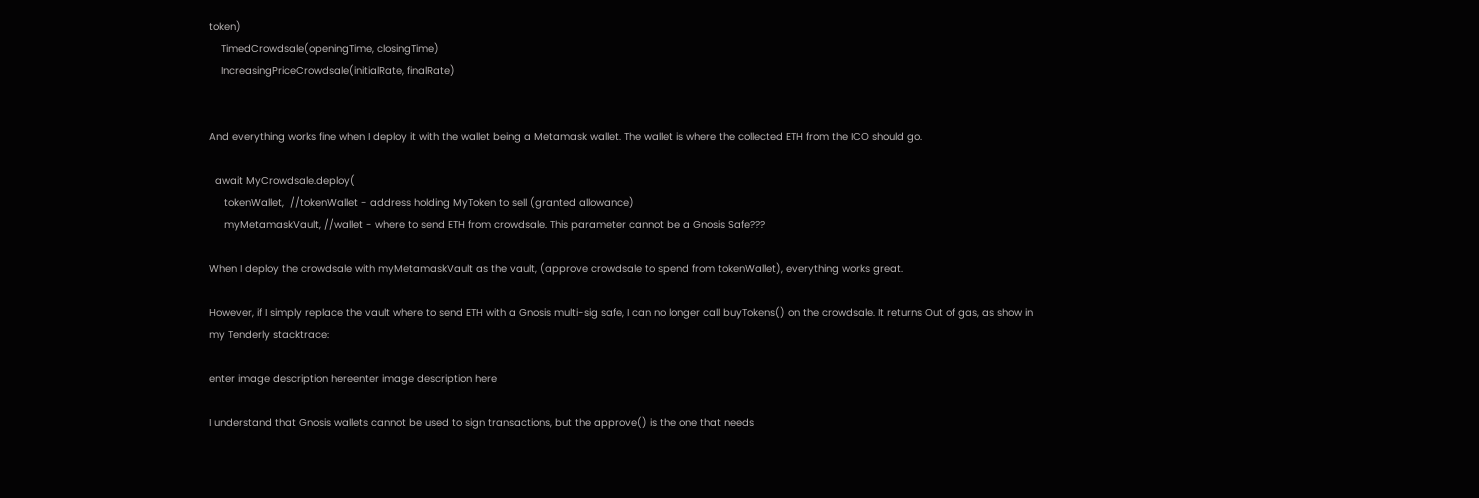token)
    TimedCrowdsale(openingTime, closingTime)
    IncreasingPriceCrowdsale(initialRate, finalRate)


And everything works fine when I deploy it with the wallet being a Metamask wallet. The wallet is where the collected ETH from the ICO should go.

  await MyCrowdsale.deploy(
     tokenWallet,  //tokenWallet - address holding MyToken to sell (granted allowance)
     myMetamaskVault, //wallet - where to send ETH from crowdsale. This parameter cannot be a Gnosis Safe???

When I deploy the crowdsale with myMetamaskVault as the vault, (approve crowdsale to spend from tokenWallet), everything works great.

However, if I simply replace the vault where to send ETH with a Gnosis multi-sig safe, I can no longer call buyTokens() on the crowdsale. It returns Out of gas, as show in my Tenderly stacktrace:

enter image description hereenter image description here

I understand that Gnosis wallets cannot be used to sign transactions, but the approve() is the one that needs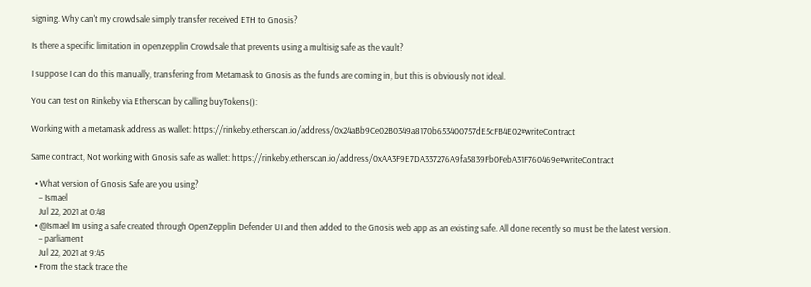signing. Why can't my crowdsale simply transfer received ETH to Gnosis?

Is there a specific limitation in openzepplin Crowdsale that prevents using a multisig safe as the vault?

I suppose I can do this manually, transfering from Metamask to Gnosis as the funds are coming in, but this is obviously not ideal.

You can test on Rinkeby via Etherscan by calling buyTokens():

Working with a metamask address as wallet: https://rinkeby.etherscan.io/address/0x24aBb9Ce02B0349a8170b653400757dE5cFB4E02#writeContract

Same contract, Not working with Gnosis safe as wallet: https://rinkeby.etherscan.io/address/0xAA3F9E7DA337276A9fa5839Fb0FebA31F760469e#writeContract

  • What version of Gnosis Safe are you using?
    – Ismael
    Jul 22, 2021 at 0:48
  • @Ismael Im using a safe created through OpenZepplin Defender UI and then added to the Gnosis web app as an existing safe. All done recently so must be the latest version.
    – parliament
    Jul 22, 2021 at 9:45
  • From the stack trace the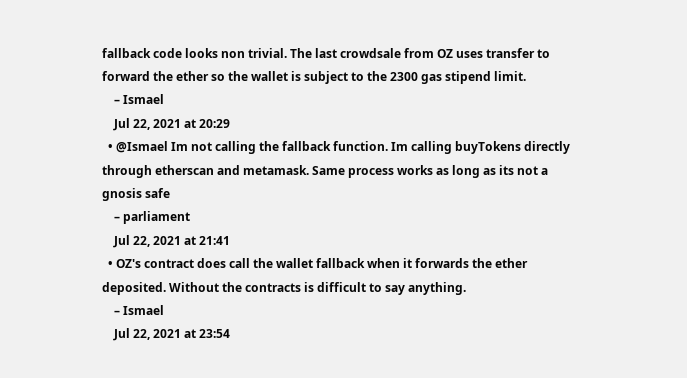fallback code looks non trivial. The last crowdsale from OZ uses transfer to forward the ether so the wallet is subject to the 2300 gas stipend limit.
    – Ismael
    Jul 22, 2021 at 20:29
  • @Ismael Im not calling the fallback function. Im calling buyTokens directly through etherscan and metamask. Same process works as long as its not a gnosis safe
    – parliament
    Jul 22, 2021 at 21:41
  • OZ's contract does call the wallet fallback when it forwards the ether deposited. Without the contracts is difficult to say anything.
    – Ismael
    Jul 22, 2021 at 23:54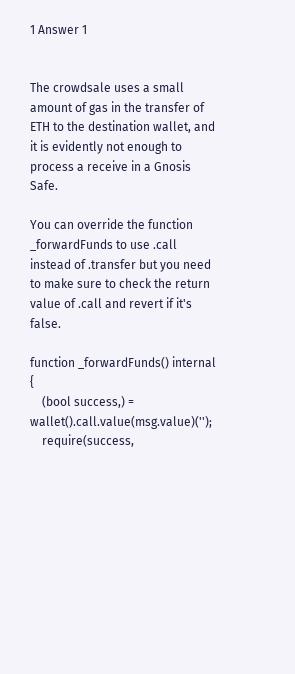1 Answer 1


The crowdsale uses a small amount of gas in the transfer of ETH to the destination wallet, and it is evidently not enough to process a receive in a Gnosis Safe.

You can override the function _forwardFunds to use .call instead of .transfer but you need to make sure to check the return value of .call and revert if it's false.

function _forwardFunds() internal {
    (bool success,) = wallet().call.value(msg.value)('');
    require(success,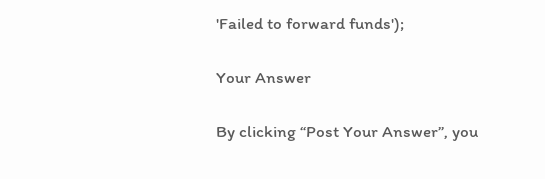'Failed to forward funds');

Your Answer

By clicking “Post Your Answer”, you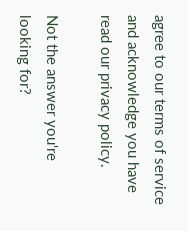agree to our terms of service and acknowledge you have read our privacy policy.

Not the answer you're looking for?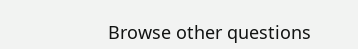Browse other questions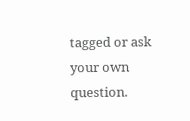tagged or ask your own question.